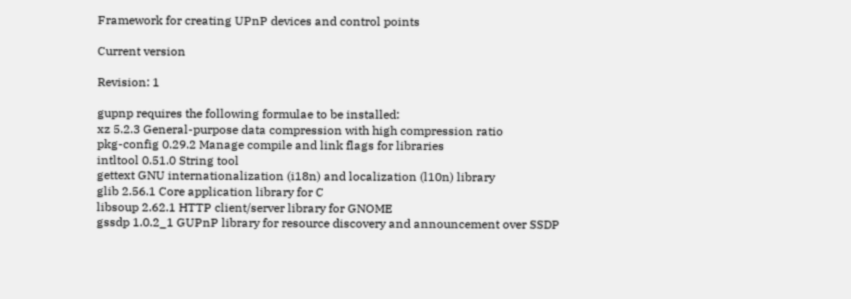Framework for creating UPnP devices and control points

Current version

Revision: 1

gupnp requires the following formulae to be installed:
xz 5.2.3 General-purpose data compression with high compression ratio
pkg-config 0.29.2 Manage compile and link flags for libraries
intltool 0.51.0 String tool
gettext GNU internationalization (i18n) and localization (l10n) library
glib 2.56.1 Core application library for C
libsoup 2.62.1 HTTP client/server library for GNOME
gssdp 1.0.2_1 GUPnP library for resource discovery and announcement over SSDP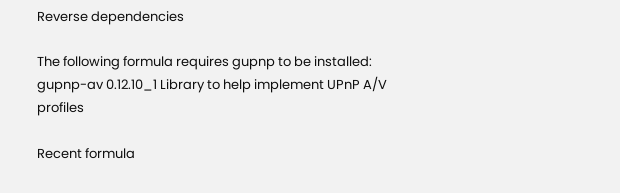Reverse dependencies

The following formula requires gupnp to be installed:
gupnp-av 0.12.10_1 Library to help implement UPnP A/V profiles

Recent formula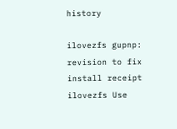history

ilovezfs gupnp: revision to fix install receipt
ilovezfs Use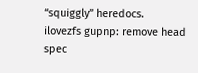“squiggly” heredocs.
ilovezfs gupnp: remove head spec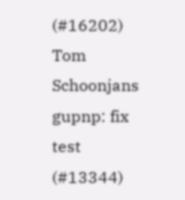(#16202)
Tom Schoonjans gupnp: fix test (#13344)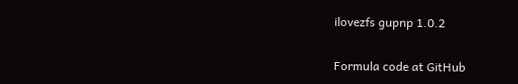ilovezfs gupnp 1.0.2

Formula code at GitHub